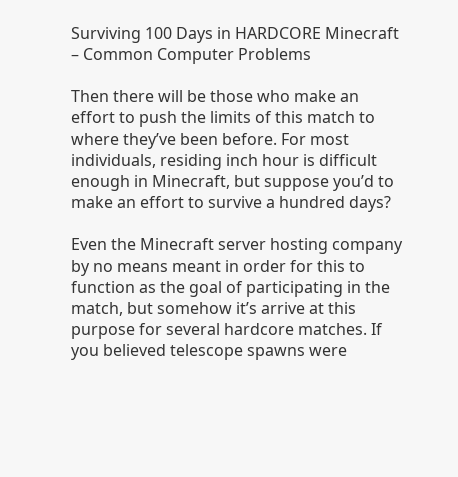Surviving 100 Days in HARDCORE Minecraft – Common Computer Problems

Then there will be those who make an effort to push the limits of this match to where they’ve been before. For most individuals, residing inch hour is difficult enough in Minecraft, but suppose you’d to make an effort to survive a hundred days?

Even the Minecraft server hosting company by no means meant in order for this to function as the goal of participating in the match, but somehow it’s arrive at this purpose for several hardcore matches. If you believed telescope spawns were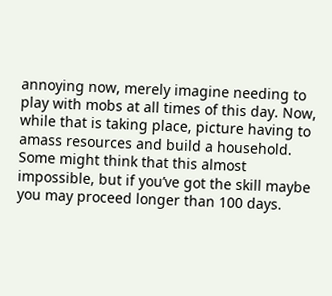annoying now, merely imagine needing to play with mobs at all times of this day. Now, while that is taking place, picture having to amass resources and build a household. Some might think that this almost impossible, but if you’ve got the skill maybe you may proceed longer than 100 days.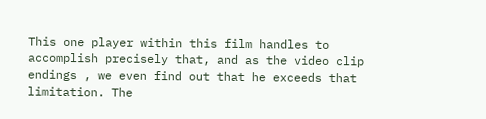This one player within this film handles to accomplish precisely that, and as the video clip endings , we even find out that he exceeds that limitation. The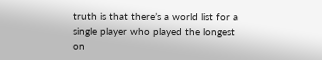truth is that there’s a world list for a single player who played the longest on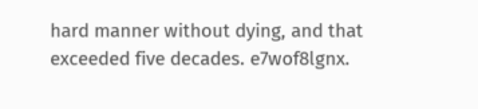hard manner without dying, and that exceeded five decades. e7wof8lgnx.